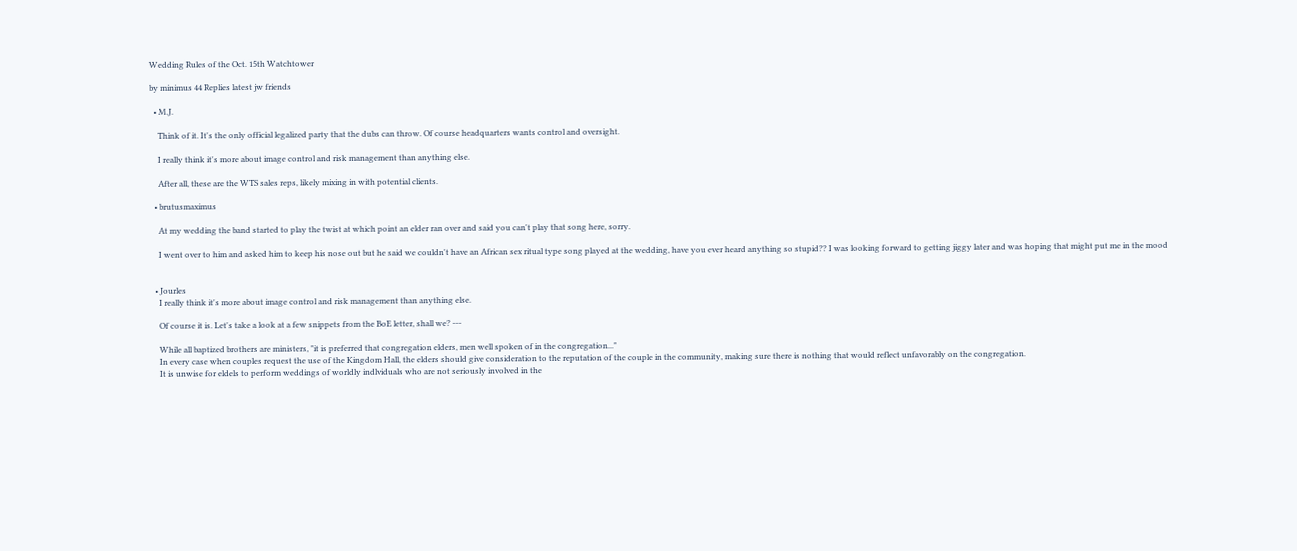Wedding Rules of the Oct. 15th Watchtower

by minimus 44 Replies latest jw friends

  • M.J.

    Think of it. It's the only official legalized party that the dubs can throw. Of course headquarters wants control and oversight.

    I really think it's more about image control and risk management than anything else.

    After all, these are the WTS sales reps, likely mixing in with potential clients.

  • brutusmaximus

    At my wedding the band started to play the twist at which point an elder ran over and said you can't play that song here, sorry.

    I went over to him and asked him to keep his nose out but he said we couldn't have an African sex ritual type song played at the wedding, have you ever heard anything so stupid?? I was looking forward to getting jiggy later and was hoping that might put me in the mood


  • Jourles
    I really think it's more about image control and risk management than anything else.

    Of course it is. Let's take a look at a few snippets from the BoE letter, shall we? ---

    While all baptized brothers are ministers, "it is preferred that congregation elders, men well spoken of in the congregation..."
    In every case when couples request the use of the Kingdom Hall, the elders should give consideration to the reputation of the couple in the community, making sure there is nothing that would reflect unfavorably on the congregation.
    It is unwise for eldels to perform weddings of worldly indlviduals who are not seriously involved in the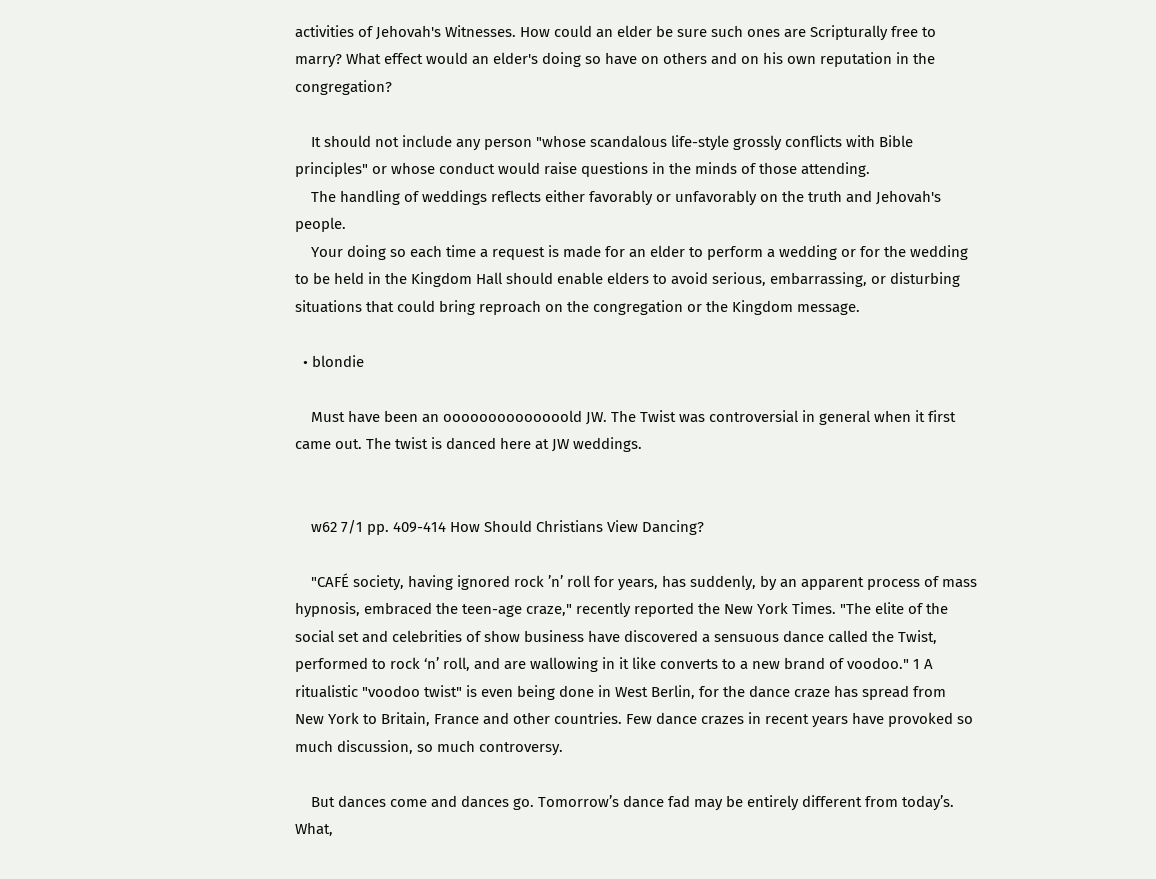activities of Jehovah's Witnesses. How could an elder be sure such ones are Scripturally free to marry? What effect would an elder's doing so have on others and on his own reputation in the congregation?

    It should not include any person "whose scandalous life-style grossly conflicts with Bible principles" or whose conduct would raise questions in the minds of those attending.
    The handling of weddings reflects either favorably or unfavorably on the truth and Jehovah's people.
    Your doing so each time a request is made for an elder to perform a wedding or for the wedding to be held in the Kingdom Hall should enable elders to avoid serious, embarrassing, or disturbing situations that could bring reproach on the congregation or the Kingdom message.

  • blondie

    Must have been an oooooooooooooold JW. The Twist was controversial in general when it first came out. The twist is danced here at JW weddings.


    w62 7/1 pp. 409-414 How Should Christians View Dancing?

    "CAFÉ society, having ignored rock ’n’ roll for years, has suddenly, by an apparent process of mass hypnosis, embraced the teen-age craze," recently reported the New York Times. "The elite of the social set and celebrities of show business have discovered a sensuous dance called the Twist, performed to rock ‘n’ roll, and are wallowing in it like converts to a new brand of voodoo." 1 A ritualistic "voodoo twist" is even being done in West Berlin, for the dance craze has spread from New York to Britain, France and other countries. Few dance crazes in recent years have provoked so much discussion, so much controversy.

    But dances come and dances go. Tomorrow’s dance fad may be entirely different from today’s. What,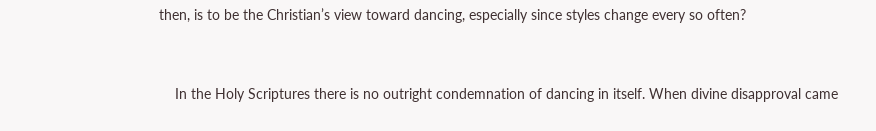then, is to be the Christian’s view toward dancing, especially since styles change every so often?



    In the Holy Scriptures there is no outright condemnation of dancing in itself. When divine disapproval came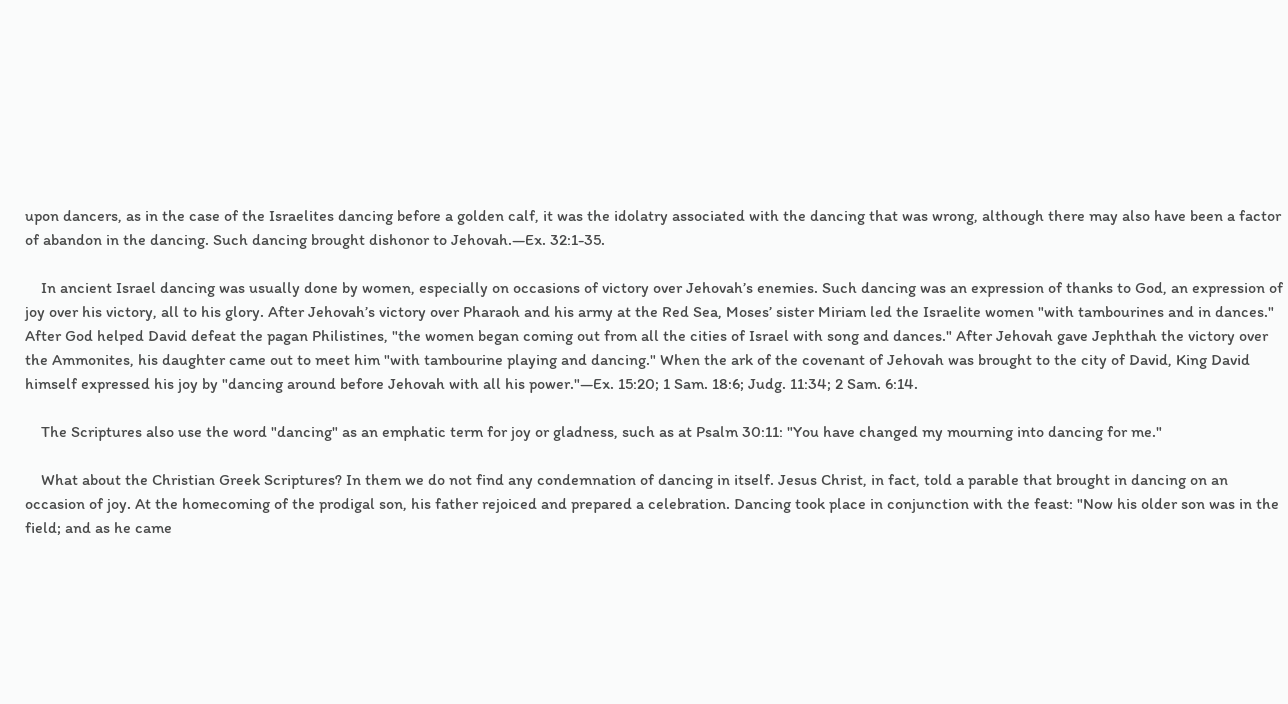upon dancers, as in the case of the Israelites dancing before a golden calf, it was the idolatry associated with the dancing that was wrong, although there may also have been a factor of abandon in the dancing. Such dancing brought dishonor to Jehovah.—Ex. 32:1-35.

    In ancient Israel dancing was usually done by women, especially on occasions of victory over Jehovah’s enemies. Such dancing was an expression of thanks to God, an expression of joy over his victory, all to his glory. After Jehovah’s victory over Pharaoh and his army at the Red Sea, Moses’ sister Miriam led the Israelite women "with tambourines and in dances." After God helped David defeat the pagan Philistines, "the women began coming out from all the cities of Israel with song and dances." After Jehovah gave Jephthah the victory over the Ammonites, his daughter came out to meet him "with tambourine playing and dancing." When the ark of the covenant of Jehovah was brought to the city of David, King David himself expressed his joy by "dancing around before Jehovah with all his power."—Ex. 15:20; 1 Sam. 18:6; Judg. 11:34; 2 Sam. 6:14.

    The Scriptures also use the word "dancing" as an emphatic term for joy or gladness, such as at Psalm 30:11: "You have changed my mourning into dancing for me."

    What about the Christian Greek Scriptures? In them we do not find any condemnation of dancing in itself. Jesus Christ, in fact, told a parable that brought in dancing on an occasion of joy. At the homecoming of the prodigal son, his father rejoiced and prepared a celebration. Dancing took place in conjunction with the feast: "Now his older son was in the field; and as he came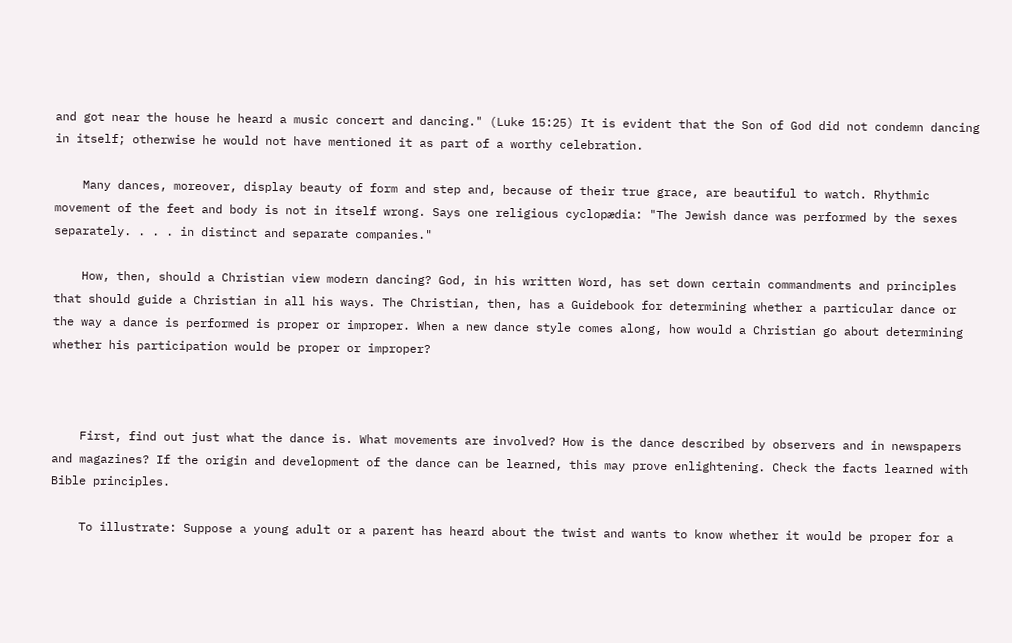and got near the house he heard a music concert and dancing." (Luke 15:25) It is evident that the Son of God did not condemn dancing in itself; otherwise he would not have mentioned it as part of a worthy celebration.

    Many dances, moreover, display beauty of form and step and, because of their true grace, are beautiful to watch. Rhythmic movement of the feet and body is not in itself wrong. Says one religious cyclopædia: "The Jewish dance was performed by the sexes separately. . . . in distinct and separate companies."

    How, then, should a Christian view modern dancing? God, in his written Word, has set down certain commandments and principles that should guide a Christian in all his ways. The Christian, then, has a Guidebook for determining whether a particular dance or the way a dance is performed is proper or improper. When a new dance style comes along, how would a Christian go about determining whether his participation would be proper or improper?



    First, find out just what the dance is. What movements are involved? How is the dance described by observers and in newspapers and magazines? If the origin and development of the dance can be learned, this may prove enlightening. Check the facts learned with Bible principles.

    To illustrate: Suppose a young adult or a parent has heard about the twist and wants to know whether it would be proper for a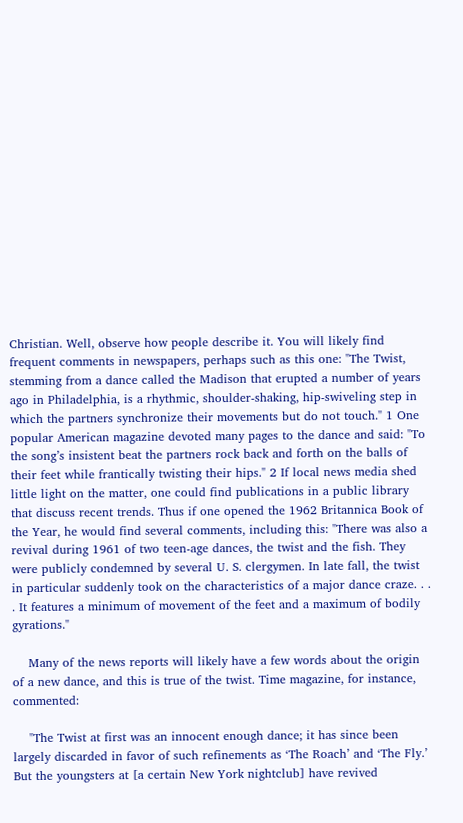Christian. Well, observe how people describe it. You will likely find frequent comments in newspapers, perhaps such as this one: "The Twist, stemming from a dance called the Madison that erupted a number of years ago in Philadelphia, is a rhythmic, shoulder-shaking, hip-swiveling step in which the partners synchronize their movements but do not touch." 1 One popular American magazine devoted many pages to the dance and said: "To the song’s insistent beat the partners rock back and forth on the balls of their feet while frantically twisting their hips." 2 If local news media shed little light on the matter, one could find publications in a public library that discuss recent trends. Thus if one opened the 1962 Britannica Book of the Year, he would find several comments, including this: "There was also a revival during 1961 of two teen-age dances, the twist and the fish. They were publicly condemned by several U. S. clergymen. In late fall, the twist in particular suddenly took on the characteristics of a major dance craze. . . . It features a minimum of movement of the feet and a maximum of bodily gyrations."

    Many of the news reports will likely have a few words about the origin of a new dance, and this is true of the twist. Time magazine, for instance, commented:

    "The Twist at first was an innocent enough dance; it has since been largely discarded in favor of such refinements as ‘The Roach’ and ‘The Fly.’ But the youngsters at [a certain New York nightclub] have revived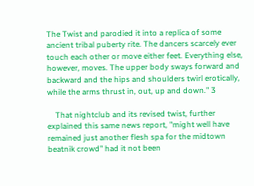The Twist and parodied it into a replica of some ancient tribal puberty rite. The dancers scarcely ever touch each other or move either feet. Everything else, however, moves. The upper body sways forward and backward and the hips and shoulders twirl erotically, while the arms thrust in, out, up and down." 3

    That nightclub and its revised twist, further explained this same news report, "might well have remained just another flesh spa for the midtown beatnik crowd" had it not been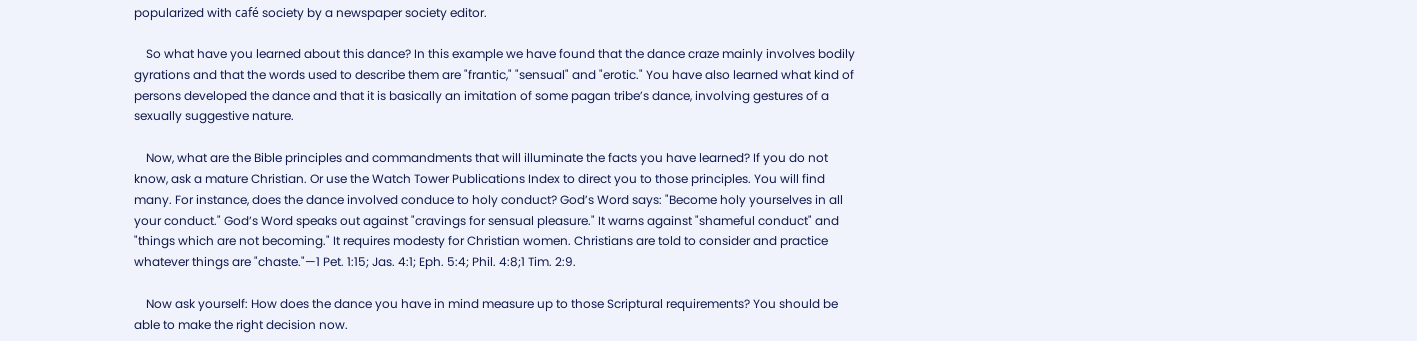popularized with café society by a newspaper society editor.

    So what have you learned about this dance? In this example we have found that the dance craze mainly involves bodily gyrations and that the words used to describe them are "frantic," "sensual" and "erotic." You have also learned what kind of persons developed the dance and that it is basically an imitation of some pagan tribe’s dance, involving gestures of a sexually suggestive nature.

    Now, what are the Bible principles and commandments that will illuminate the facts you have learned? If you do not know, ask a mature Christian. Or use the Watch Tower Publications Index to direct you to those principles. You will find many. For instance, does the dance involved conduce to holy conduct? God’s Word says: "Become holy yourselves in all your conduct." God’s Word speaks out against "cravings for sensual pleasure." It warns against "shameful conduct" and "things which are not becoming." It requires modesty for Christian women. Christians are told to consider and practice whatever things are "chaste."—1 Pet. 1:15; Jas. 4:1; Eph. 5:4; Phil. 4:8;1 Tim. 2:9.

    Now ask yourself: How does the dance you have in mind measure up to those Scriptural requirements? You should be able to make the right decision now.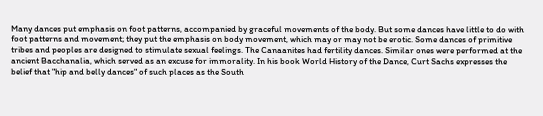Many dances put emphasis on foot patterns, accompanied by graceful movements of the body. But some dances have little to do with foot patterns and movement; they put the emphasis on body movement, which may or may not be erotic. Some dances of primitive tribes and peoples are designed to stimulate sexual feelings. The Canaanites had fertility dances. Similar ones were performed at the ancient Bacchanalia, which served as an excuse for immorality. In his book World History of the Dance, Curt Sachs expresses the belief that "hip and belly dances" of such places as the South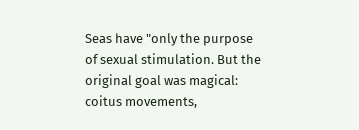Seas have "only the purpose of sexual stimulation. But the original goal was magical: coitus movements,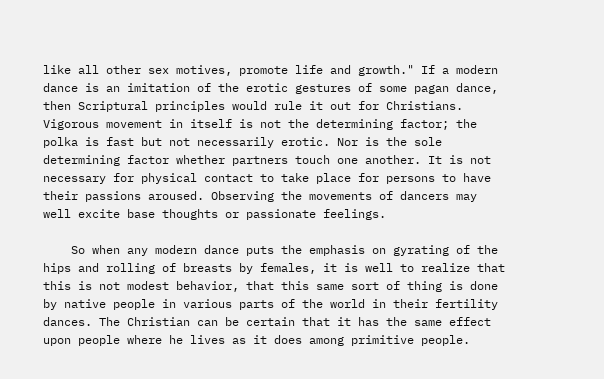like all other sex motives, promote life and growth." If a modern dance is an imitation of the erotic gestures of some pagan dance, then Scriptural principles would rule it out for Christians. Vigorous movement in itself is not the determining factor; the polka is fast but not necessarily erotic. Nor is the sole determining factor whether partners touch one another. It is not necessary for physical contact to take place for persons to have their passions aroused. Observing the movements of dancers may well excite base thoughts or passionate feelings.

    So when any modern dance puts the emphasis on gyrating of the hips and rolling of breasts by females, it is well to realize that this is not modest behavior, that this same sort of thing is done by native people in various parts of the world in their fertility dances. The Christian can be certain that it has the same effect upon people where he lives as it does among primitive people.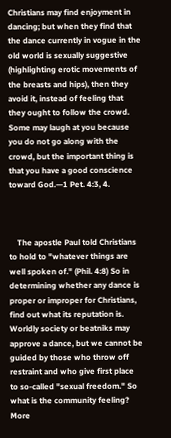Christians may find enjoyment in dancing; but when they find that the dance currently in vogue in the old world is sexually suggestive (highlighting erotic movements of the breasts and hips), then they avoid it, instead of feeling that they ought to follow the crowd. Some may laugh at you because you do not go along with the crowd, but the important thing is that you have a good conscience toward God.—1 Pet. 4:3, 4.



    The apostle Paul told Christians to hold to "whatever things are well spoken of." (Phil. 4:8) So in determining whether any dance is proper or improper for Christians, find out what its reputation is. Worldly society or beatniks may approve a dance, but we cannot be guided by those who throw off restraint and who give first place to so-called "sexual freedom." So what is the community feeling? More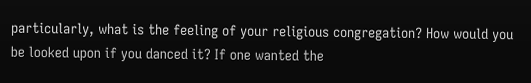particularly, what is the feeling of your religious congregation? How would you be looked upon if you danced it? If one wanted the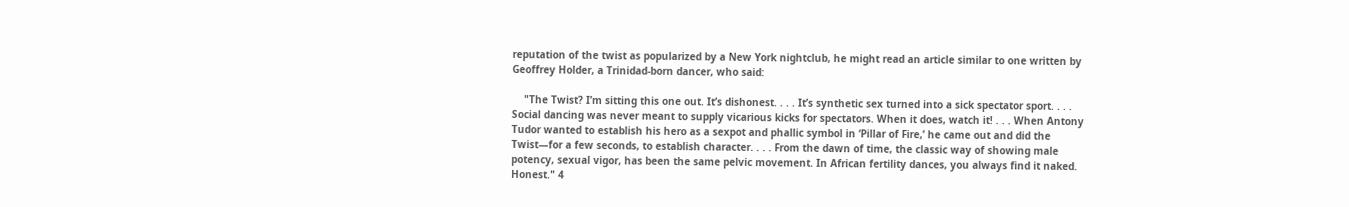reputation of the twist as popularized by a New York nightclub, he might read an article similar to one written by Geoffrey Holder, a Trinidad-born dancer, who said:

    "The Twist? I’m sitting this one out. It’s dishonest. . . . It’s synthetic sex turned into a sick spectator sport. . . . Social dancing was never meant to supply vicarious kicks for spectators. When it does, watch it! . . . When Antony Tudor wanted to establish his hero as a sexpot and phallic symbol in ‘Pillar of Fire,’ he came out and did the Twist—for a few seconds, to establish character. . . . From the dawn of time, the classic way of showing male potency, sexual vigor, has been the same pelvic movement. In African fertility dances, you always find it naked. Honest." 4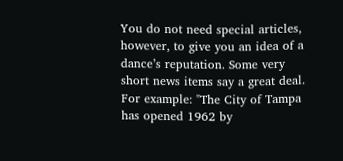You do not need special articles, however, to give you an idea of a dance’s reputation. Some very short news items say a great deal. For example: "The City of Tampa has opened 1962 by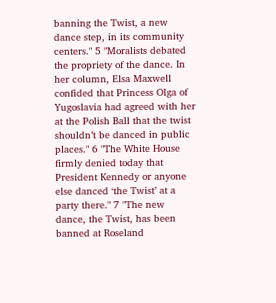banning the Twist, a new dance step, in its community centers." 5 "Moralists debated the propriety of the dance. In her column, Elsa Maxwell confided that Princess Olga of Yugoslavia had agreed with her at the Polish Ball that the twist shouldn’t be danced in public places." 6 "The White House firmly denied today that President Kennedy or anyone else danced ‘the Twist’ at a party there." 7 "The new dance, the Twist, has been banned at Roseland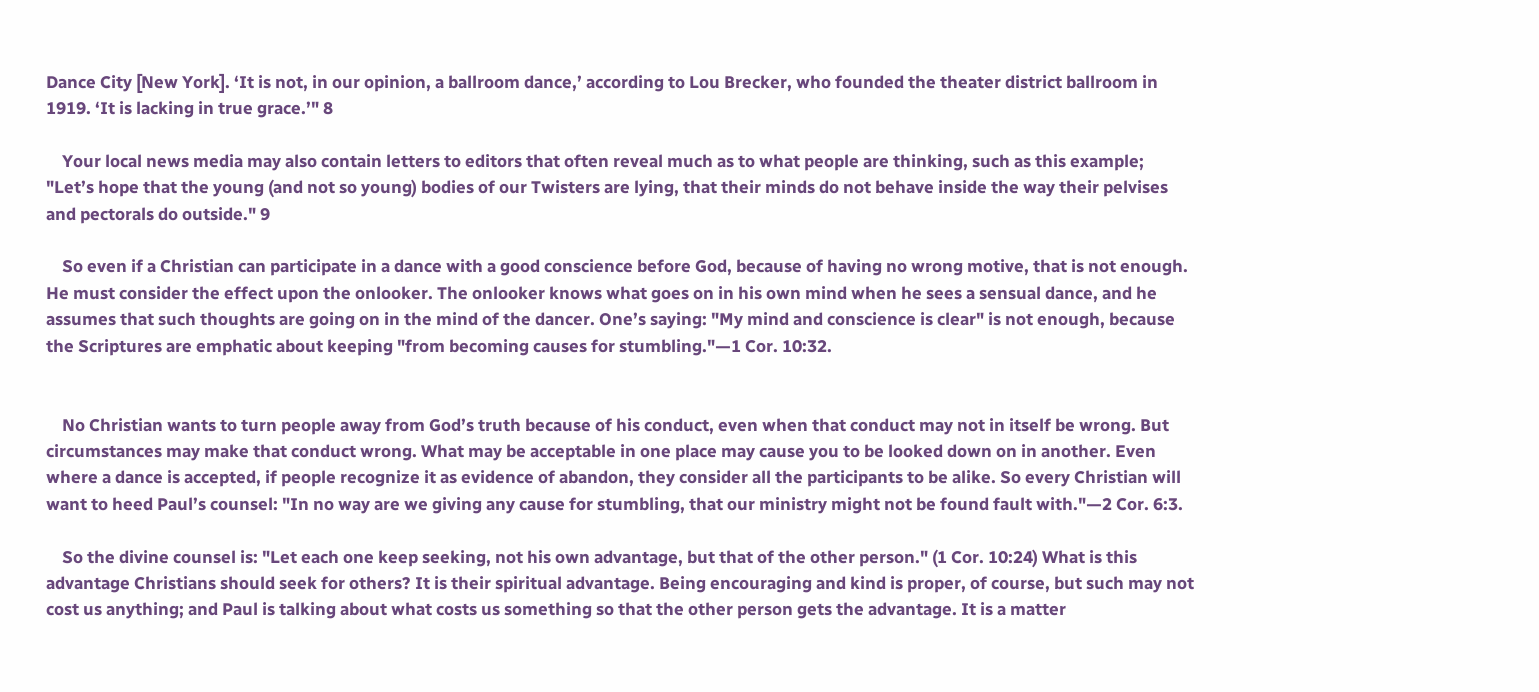Dance City [New York]. ‘It is not, in our opinion, a ballroom dance,’ according to Lou Brecker, who founded the theater district ballroom in 1919. ‘It is lacking in true grace.’" 8

    Your local news media may also contain letters to editors that often reveal much as to what people are thinking, such as this example; "Let’s hope that the young (and not so young) bodies of our Twisters are lying, that their minds do not behave inside the way their pelvises and pectorals do outside." 9

    So even if a Christian can participate in a dance with a good conscience before God, because of having no wrong motive, that is not enough. He must consider the effect upon the onlooker. The onlooker knows what goes on in his own mind when he sees a sensual dance, and he assumes that such thoughts are going on in the mind of the dancer. One’s saying: "My mind and conscience is clear" is not enough, because the Scriptures are emphatic about keeping "from becoming causes for stumbling."—1 Cor. 10:32.


    No Christian wants to turn people away from God’s truth because of his conduct, even when that conduct may not in itself be wrong. But circumstances may make that conduct wrong. What may be acceptable in one place may cause you to be looked down on in another. Even where a dance is accepted, if people recognize it as evidence of abandon, they consider all the participants to be alike. So every Christian will want to heed Paul’s counsel: "In no way are we giving any cause for stumbling, that our ministry might not be found fault with."—2 Cor. 6:3.

    So the divine counsel is: "Let each one keep seeking, not his own advantage, but that of the other person." (1 Cor. 10:24) What is this advantage Christians should seek for others? It is their spiritual advantage. Being encouraging and kind is proper, of course, but such may not cost us anything; and Paul is talking about what costs us something so that the other person gets the advantage. It is a matter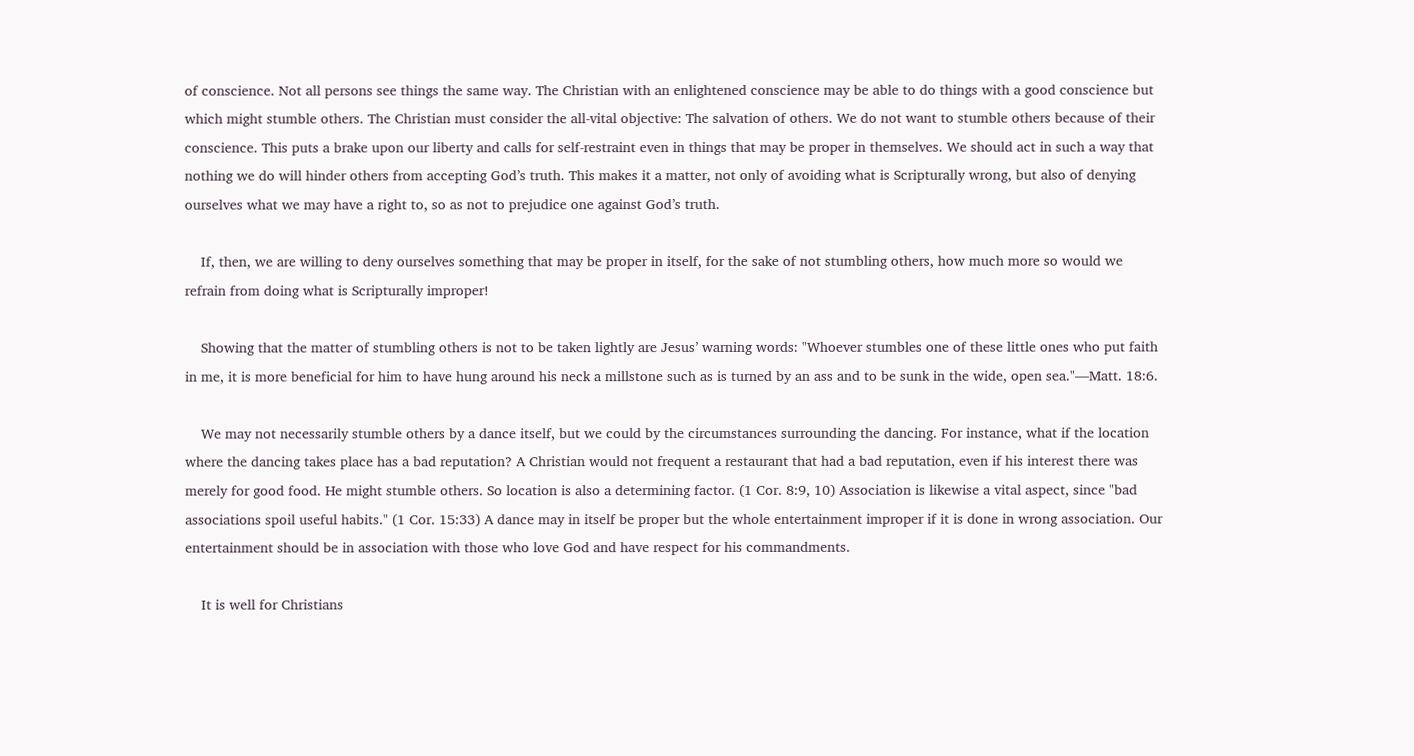of conscience. Not all persons see things the same way. The Christian with an enlightened conscience may be able to do things with a good conscience but which might stumble others. The Christian must consider the all-vital objective: The salvation of others. We do not want to stumble others because of their conscience. This puts a brake upon our liberty and calls for self-restraint even in things that may be proper in themselves. We should act in such a way that nothing we do will hinder others from accepting God’s truth. This makes it a matter, not only of avoiding what is Scripturally wrong, but also of denying ourselves what we may have a right to, so as not to prejudice one against God’s truth.

    If, then, we are willing to deny ourselves something that may be proper in itself, for the sake of not stumbling others, how much more so would we refrain from doing what is Scripturally improper!

    Showing that the matter of stumbling others is not to be taken lightly are Jesus’ warning words: "Whoever stumbles one of these little ones who put faith in me, it is more beneficial for him to have hung around his neck a millstone such as is turned by an ass and to be sunk in the wide, open sea."—Matt. 18:6.

    We may not necessarily stumble others by a dance itself, but we could by the circumstances surrounding the dancing. For instance, what if the location where the dancing takes place has a bad reputation? A Christian would not frequent a restaurant that had a bad reputation, even if his interest there was merely for good food. He might stumble others. So location is also a determining factor. (1 Cor. 8:9, 10) Association is likewise a vital aspect, since "bad associations spoil useful habits." (1 Cor. 15:33) A dance may in itself be proper but the whole entertainment improper if it is done in wrong association. Our entertainment should be in association with those who love God and have respect for his commandments.

    It is well for Christians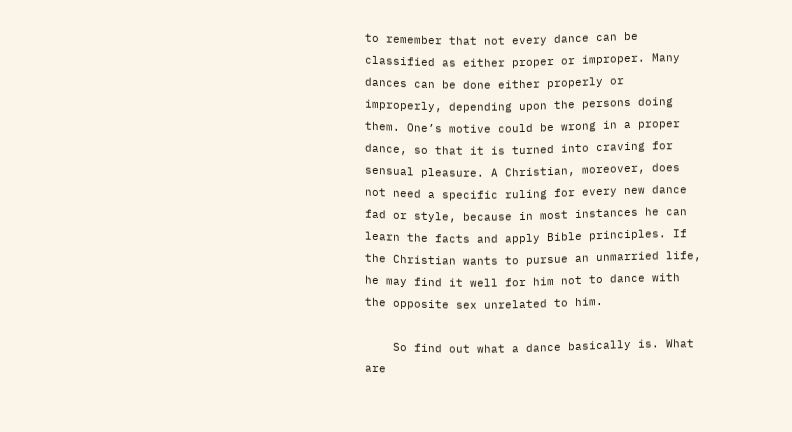to remember that not every dance can be classified as either proper or improper. Many dances can be done either properly or improperly, depending upon the persons doing them. One’s motive could be wrong in a proper dance, so that it is turned into craving for sensual pleasure. A Christian, moreover, does not need a specific ruling for every new dance fad or style, because in most instances he can learn the facts and apply Bible principles. If the Christian wants to pursue an unmarried life, he may find it well for him not to dance with the opposite sex unrelated to him.

    So find out what a dance basically is. What are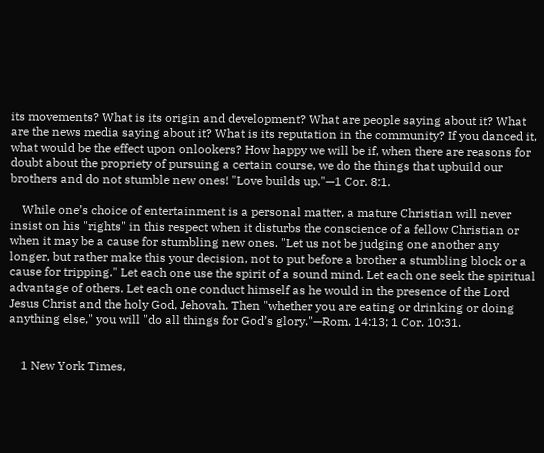its movements? What is its origin and development? What are people saying about it? What are the news media saying about it? What is its reputation in the community? If you danced it, what would be the effect upon onlookers? How happy we will be if, when there are reasons for doubt about the propriety of pursuing a certain course, we do the things that upbuild our brothers and do not stumble new ones! "Love builds up."—1 Cor. 8:1.

    While one’s choice of entertainment is a personal matter, a mature Christian will never insist on his "rights" in this respect when it disturbs the conscience of a fellow Christian or when it may be a cause for stumbling new ones. "Let us not be judging one another any longer, but rather make this your decision, not to put before a brother a stumbling block or a cause for tripping." Let each one use the spirit of a sound mind. Let each one seek the spiritual advantage of others. Let each one conduct himself as he would in the presence of the Lord Jesus Christ and the holy God, Jehovah. Then "whether you are eating or drinking or doing anything else," you will "do all things for God’s glory."—Rom. 14:13; 1 Cor. 10:31.


    1 New York Times,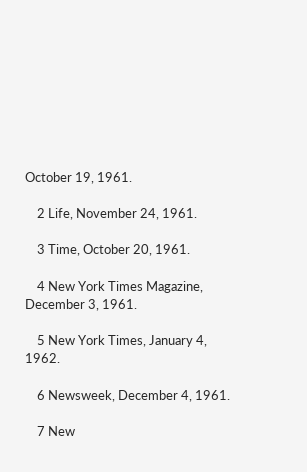October 19, 1961.

    2 Life, November 24, 1961.

    3 Time, October 20, 1961.

    4 New York Times Magazine, December 3, 1961.

    5 New York Times, January 4, 1962.

    6 Newsweek, December 4, 1961.

    7 New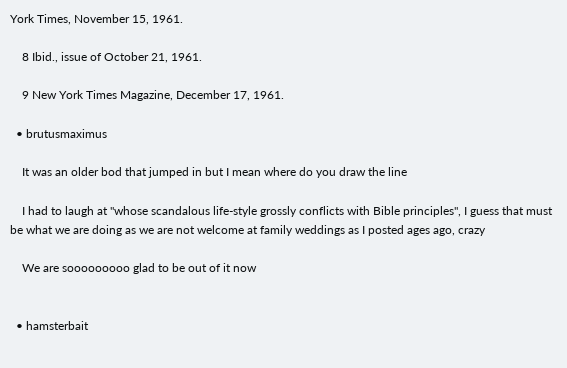York Times, November 15, 1961.

    8 Ibid., issue of October 21, 1961.

    9 New York Times Magazine, December 17, 1961.

  • brutusmaximus

    It was an older bod that jumped in but I mean where do you draw the line

    I had to laugh at "whose scandalous life-style grossly conflicts with Bible principles", I guess that must be what we are doing as we are not welcome at family weddings as I posted ages ago, crazy

    We are sooooooooo glad to be out of it now


  • hamsterbait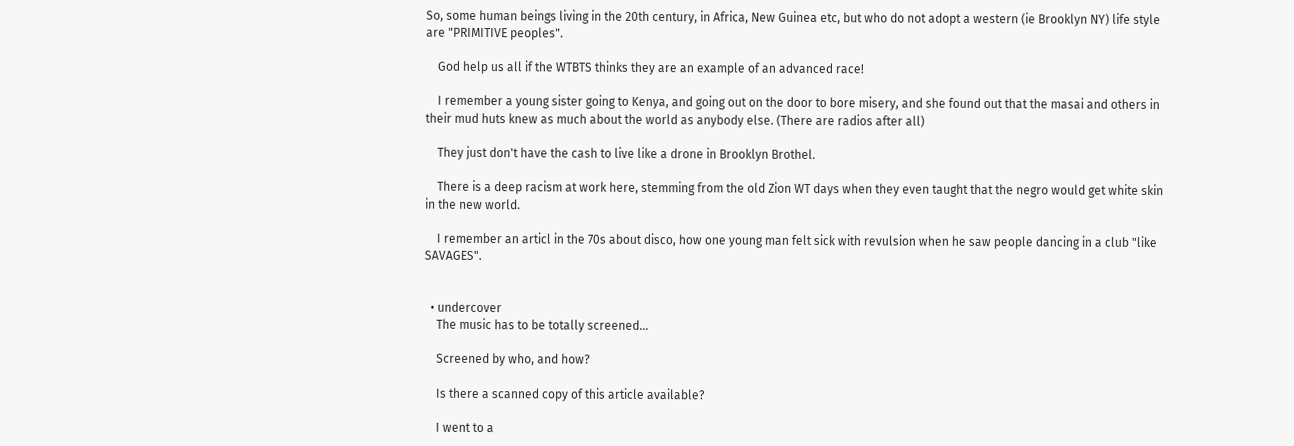So, some human beings living in the 20th century, in Africa, New Guinea etc, but who do not adopt a western (ie Brooklyn NY) life style are "PRIMITIVE peoples".

    God help us all if the WTBTS thinks they are an example of an advanced race!

    I remember a young sister going to Kenya, and going out on the door to bore misery, and she found out that the masai and others in their mud huts knew as much about the world as anybody else. (There are radios after all)

    They just don't have the cash to live like a drone in Brooklyn Brothel.

    There is a deep racism at work here, stemming from the old Zion WT days when they even taught that the negro would get white skin in the new world.

    I remember an articl in the 70s about disco, how one young man felt sick with revulsion when he saw people dancing in a club "like SAVAGES".


  • undercover
    The music has to be totally screened...

    Screened by who, and how?

    Is there a scanned copy of this article available?

    I went to a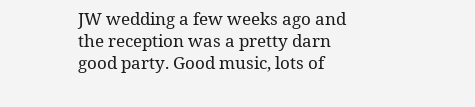JW wedding a few weeks ago and the reception was a pretty darn good party. Good music, lots of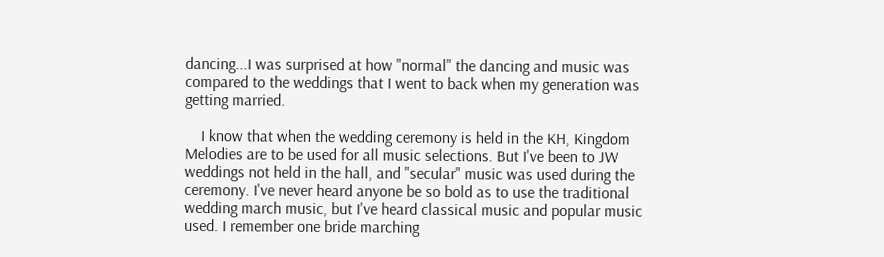dancing...I was surprised at how "normal" the dancing and music was compared to the weddings that I went to back when my generation was getting married.

    I know that when the wedding ceremony is held in the KH, Kingdom Melodies are to be used for all music selections. But I've been to JW weddings not held in the hall, and "secular" music was used during the ceremony. I've never heard anyone be so bold as to use the traditional wedding march music, but I've heard classical music and popular music used. I remember one bride marching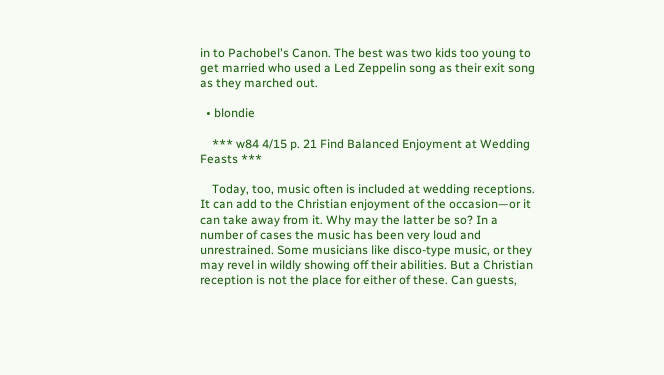in to Pachobel's Canon. The best was two kids too young to get married who used a Led Zeppelin song as their exit song as they marched out.

  • blondie

    *** w84 4/15 p. 21 Find Balanced Enjoyment at Wedding Feasts ***

    Today, too, music often is included at wedding receptions. It can add to the Christian enjoyment of the occasion—or it can take away from it. Why may the latter be so? In a number of cases the music has been very loud and unrestrained. Some musicians like disco-type music, or they may revel in wildly showing off their abilities. But a Christian reception is not the place for either of these. Can guests,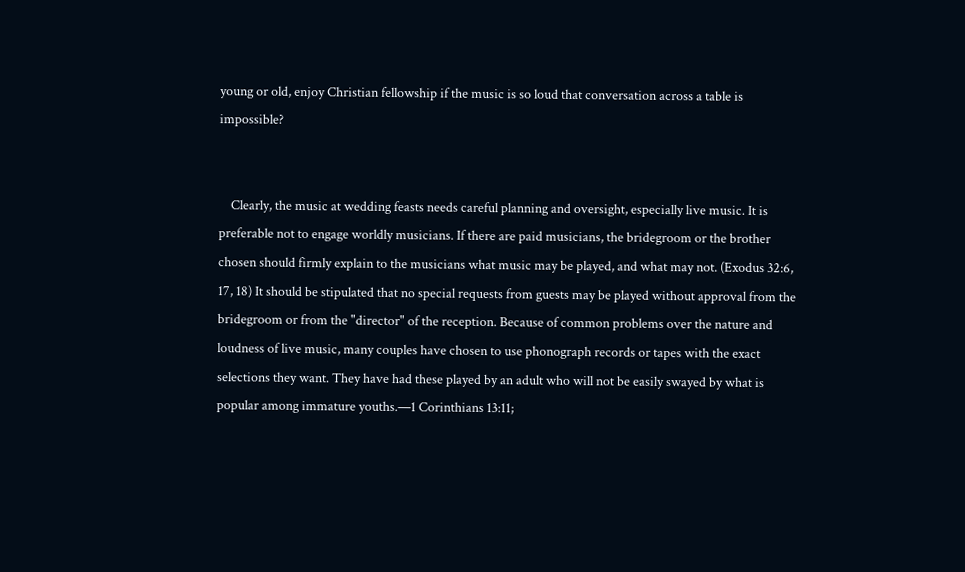young or old, enjoy Christian fellowship if the music is so loud that conversation across a table is impossible?


    Clearly, the music at wedding feasts needs careful planning and oversight, especially live music. It is preferable not to engage worldly musicians. If there are paid musicians, the bridegroom or the brother chosen should firmly explain to the musicians what music may be played, and what may not. (Exodus 32:6, 17, 18) It should be stipulated that no special requests from guests may be played without approval from the bridegroom or from the "director" of the reception. Because of common problems over the nature and loudness of live music, many couples have chosen to use phonograph records or tapes with the exact selections they want. They have had these played by an adult who will not be easily swayed by what is popular among immature youths.—1 Corinthians 13:11;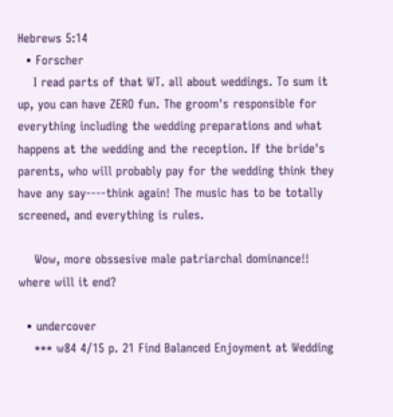Hebrews 5:14
  • Forscher
    I read parts of that WT. all about weddings. To sum it up, you can have ZERO fun. The groom's responsible for everything including the wedding preparations and what happens at the wedding and the reception. If the bride's parents, who will probably pay for the wedding think they have any say----think again! The music has to be totally screened, and everything is rules.

    Wow, more obssesive male patriarchal dominance!! where will it end?

  • undercover
    *** w84 4/15 p. 21 Find Balanced Enjoyment at Wedding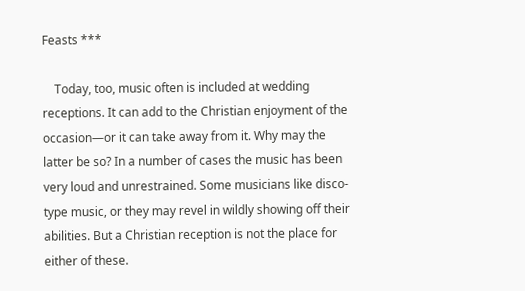Feasts ***

    Today, too, music often is included at wedding receptions. It can add to the Christian enjoyment of the occasion—or it can take away from it. Why may the latter be so? In a number of cases the music has been very loud and unrestrained. Some musicians like disco-type music, or they may revel in wildly showing off their abilities. But a Christian reception is not the place for either of these.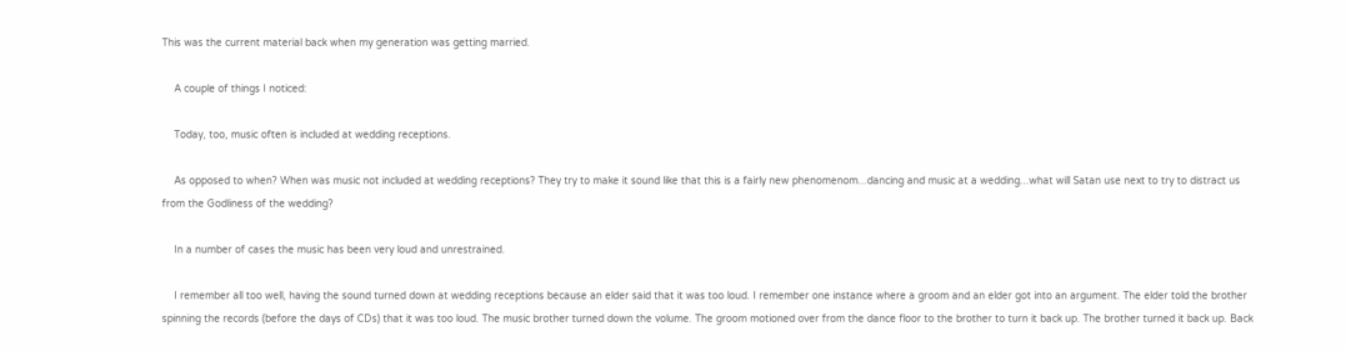This was the current material back when my generation was getting married.

    A couple of things I noticed:

    Today, too, music often is included at wedding receptions.

    As opposed to when? When was music not included at wedding receptions? They try to make it sound like that this is a fairly new phenomenom...dancing and music at a wedding...what will Satan use next to try to distract us from the Godliness of the wedding?

    In a number of cases the music has been very loud and unrestrained.

    I remember all too well, having the sound turned down at wedding receptions because an elder said that it was too loud. I remember one instance where a groom and an elder got into an argument. The elder told the brother spinning the records (before the days of CDs) that it was too loud. The music brother turned down the volume. The groom motioned over from the dance floor to the brother to turn it back up. The brother turned it back up. Back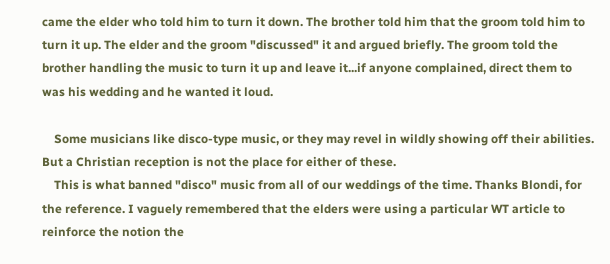came the elder who told him to turn it down. The brother told him that the groom told him to turn it up. The elder and the groom "discussed" it and argued briefly. The groom told the brother handling the music to turn it up and leave it...if anyone complained, direct them to was his wedding and he wanted it loud.

    Some musicians like disco-type music, or they may revel in wildly showing off their abilities. But a Christian reception is not the place for either of these.
    This is what banned "disco" music from all of our weddings of the time. Thanks Blondi, for the reference. I vaguely remembered that the elders were using a particular WT article to reinforce the notion the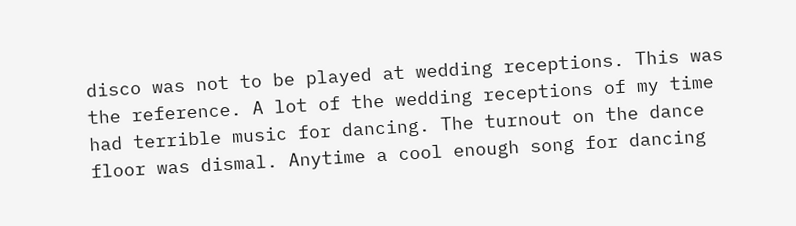disco was not to be played at wedding receptions. This was the reference. A lot of the wedding receptions of my time had terrible music for dancing. The turnout on the dance floor was dismal. Anytime a cool enough song for dancing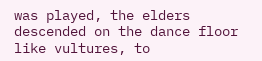was played, the elders descended on the dance floor like vultures, to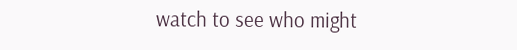watch to see who might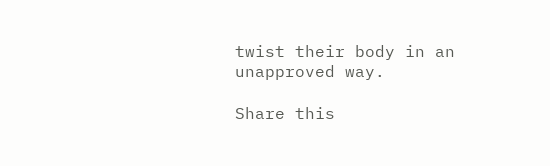twist their body in an unapproved way.

Share this